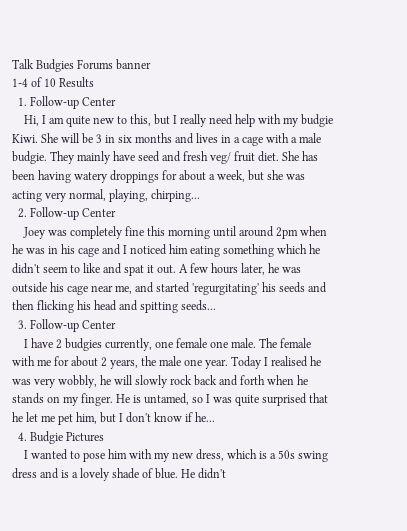Talk Budgies Forums banner
1-4 of 10 Results
  1. Follow-up Center
    Hi, I am quite new to this, but I really need help with my budgie Kiwi. She will be 3 in six months and lives in a cage with a male budgie. They mainly have seed and fresh veg/ fruit diet. She has been having watery droppings for about a week, but she was acting very normal, playing, chirping...
  2. Follow-up Center
    Joey was completely fine this morning until around 2pm when he was in his cage and I noticed him eating something which he didn't seem to like and spat it out. A few hours later, he was outside his cage near me, and started 'regurgitating' his seeds and then flicking his head and spitting seeds...
  3. Follow-up Center
    I have 2 budgies currently, one female one male. The female with me for about 2 years, the male one year. Today I realised he was very wobbly, he will slowly rock back and forth when he stands on my finger. He is untamed, so I was quite surprised that he let me pet him, but I don't know if he...
  4. Budgie Pictures
    I wanted to pose him with my new dress, which is a 50s swing dress and is a lovely shade of blue. He didn't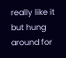really like it but hung around for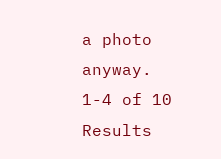a photo anyway.
1-4 of 10 Results